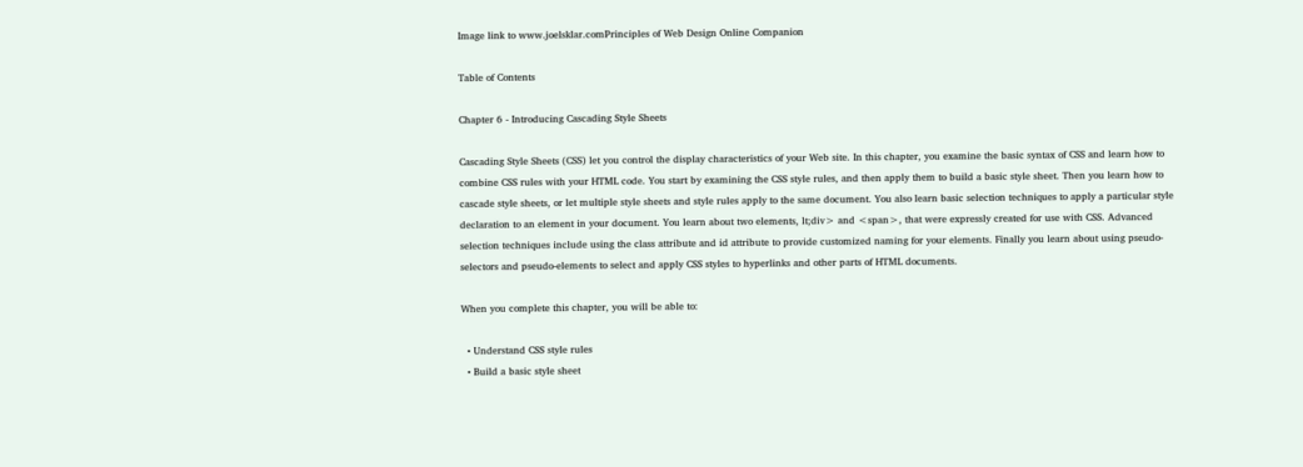Image link to www.joelsklar.comPrinciples of Web Design Online Companion

Table of Contents

Chapter 6 - Introducing Cascading Style Sheets

Cascading Style Sheets (CSS) let you control the display characteristics of your Web site. In this chapter, you examine the basic syntax of CSS and learn how to combine CSS rules with your HTML code. You start by examining the CSS style rules, and then apply them to build a basic style sheet. Then you learn how to cascade style sheets, or let multiple style sheets and style rules apply to the same document. You also learn basic selection techniques to apply a particular style declaration to an element in your document. You learn about two elements, lt;div> and <span>, that were expressly created for use with CSS. Advanced selection techniques include using the class attribute and id attribute to provide customized naming for your elements. Finally you learn about using pseudo-selectors and pseudo-elements to select and apply CSS styles to hyperlinks and other parts of HTML documents.

When you complete this chapter, you will be able to:

  • Understand CSS style rules
  • Build a basic style sheet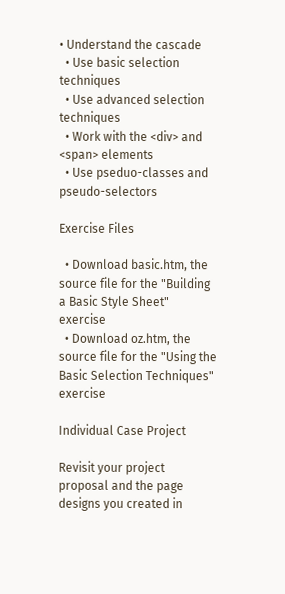• Understand the cascade
  • Use basic selection techniques
  • Use advanced selection techniques
  • Work with the <div> and <span> elements
  • Use pseduo-classes and pseudo-selectors

Exercise Files

  • Download basic.htm, the source file for the "Building a Basic Style Sheet" exercise
  • Download oz.htm, the source file for the "Using the Basic Selection Techniques" exercise

Individual Case Project

Revisit your project proposal and the page designs you created in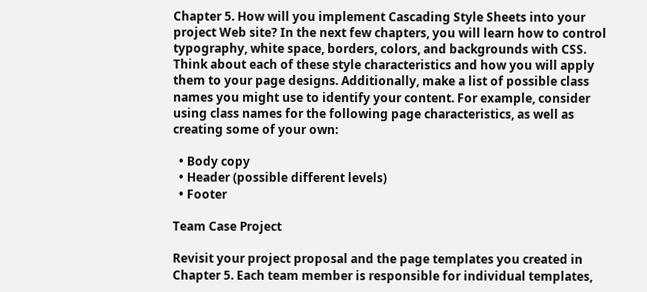Chapter 5. How will you implement Cascading Style Sheets into your project Web site? In the next few chapters, you will learn how to control typography, white space, borders, colors, and backgrounds with CSS. Think about each of these style characteristics and how you will apply them to your page designs. Additionally, make a list of possible class names you might use to identify your content. For example, consider using class names for the following page characteristics, as well as creating some of your own:

  • Body copy
  • Header (possible different levels)
  • Footer

Team Case Project

Revisit your project proposal and the page templates you created in Chapter 5. Each team member is responsible for individual templates,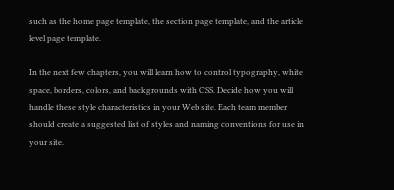such as the home page template, the section page template, and the article level page template.

In the next few chapters, you will learn how to control typography, white space, borders, colors, and backgrounds with CSS. Decide how you will handle these style characteristics in your Web site. Each team member should create a suggested list of styles and naming conventions for use in your site.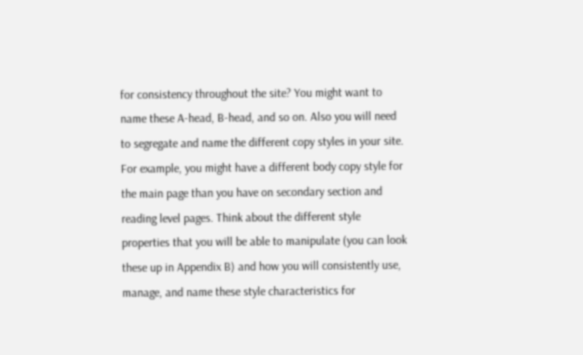for consistency throughout the site? You might want to name these A-head, B-head, and so on. Also you will need to segregate and name the different copy styles in your site. For example, you might have a different body copy style for the main page than you have on secondary section and reading level pages. Think about the different style properties that you will be able to manipulate (you can look these up in Appendix B) and how you will consistently use, manage, and name these style characteristics for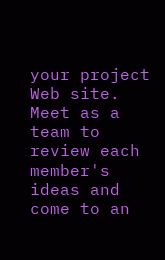your project Web site. Meet as a team to review each member's ideas and come to an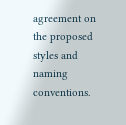agreement on the proposed styles and naming conventions.